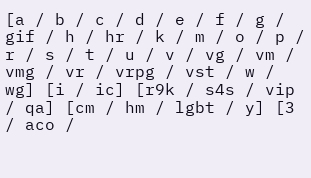[a / b / c / d / e / f / g / gif / h / hr / k / m / o / p / r / s / t / u / v / vg / vm / vmg / vr / vrpg / vst / w / wg] [i / ic] [r9k / s4s / vip / qa] [cm / hm / lgbt / y] [3 / aco /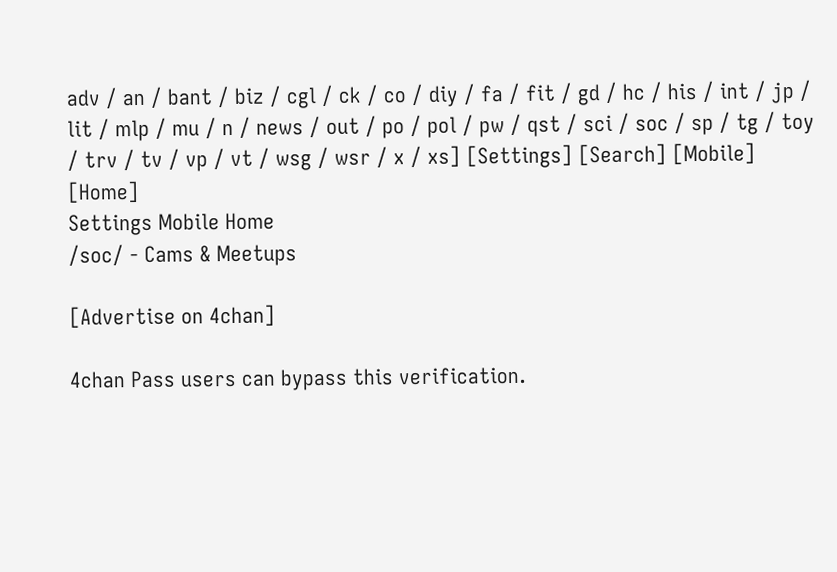adv / an / bant / biz / cgl / ck / co / diy / fa / fit / gd / hc / his / int / jp / lit / mlp / mu / n / news / out / po / pol / pw / qst / sci / soc / sp / tg / toy / trv / tv / vp / vt / wsg / wsr / x / xs] [Settings] [Search] [Mobile] [Home]
Settings Mobile Home
/soc/ - Cams & Meetups

[Advertise on 4chan]

4chan Pass users can bypass this verification.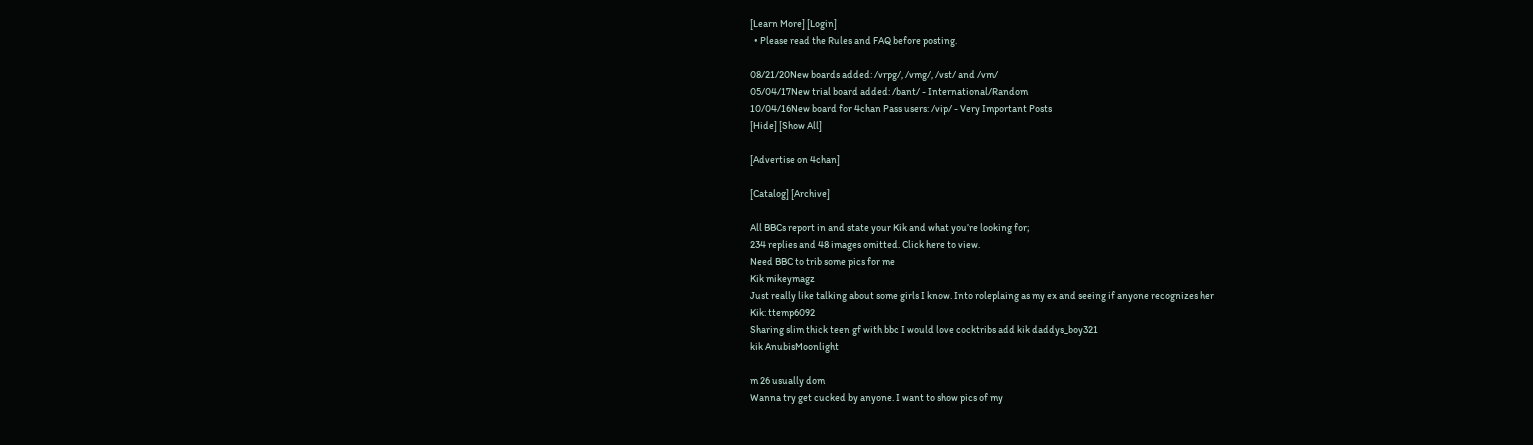[Learn More] [Login]
  • Please read the Rules and FAQ before posting.

08/21/20New boards added: /vrpg/, /vmg/, /vst/ and /vm/
05/04/17New trial board added: /bant/ - International/Random
10/04/16New board for 4chan Pass users: /vip/ - Very Important Posts
[Hide] [Show All]

[Advertise on 4chan]

[Catalog] [Archive]

All BBCs report in and state your Kik and what you’re looking for;
234 replies and 48 images omitted. Click here to view.
Need BBC to trib some pics for me
Kik mikeymagz
Just really like talking about some girls I know. Into roleplaing as my ex and seeing if anyone recognizes her
Kik: ttemp6092
Sharing slim thick teen gf with bbc I would love cocktribs add kik daddys_boy321
kik AnubisMoonlight

m 26 usually dom
Wanna try get cucked by anyone. I want to show pics of my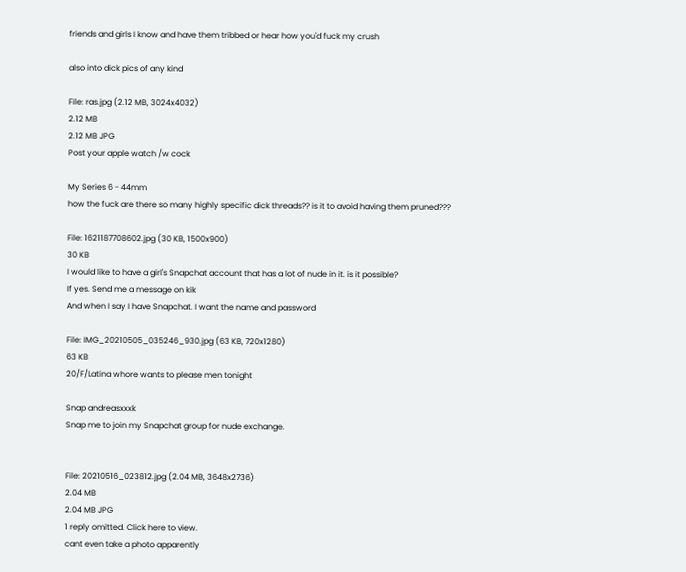friends and girls I know and have them tribbed or hear how you'd fuck my crush

also into dick pics of any kind

File: ras.jpg (2.12 MB, 3024x4032)
2.12 MB
2.12 MB JPG
Post your apple watch /w cock

My Series 6 - 44mm
how the fuck are there so many highly specific dick threads?? is it to avoid having them pruned???

File: 1621187708602.jpg (30 KB, 1500x900)
30 KB
I would like to have a girl's Snapchat account that has a lot of nude in it. is it possible?
If yes. Send me a message on kik
And when I say I have Snapchat. I want the name and password

File: IMG_20210505_035246_930.jpg (63 KB, 720x1280)
63 KB
20/F/Latina whore wants to please men tonight

Snap andreasxxxk
Snap me to join my Snapchat group for nude exchange.


File: 20210516_023812.jpg (2.04 MB, 3648x2736)
2.04 MB
2.04 MB JPG
1 reply omitted. Click here to view.
cant even take a photo apparently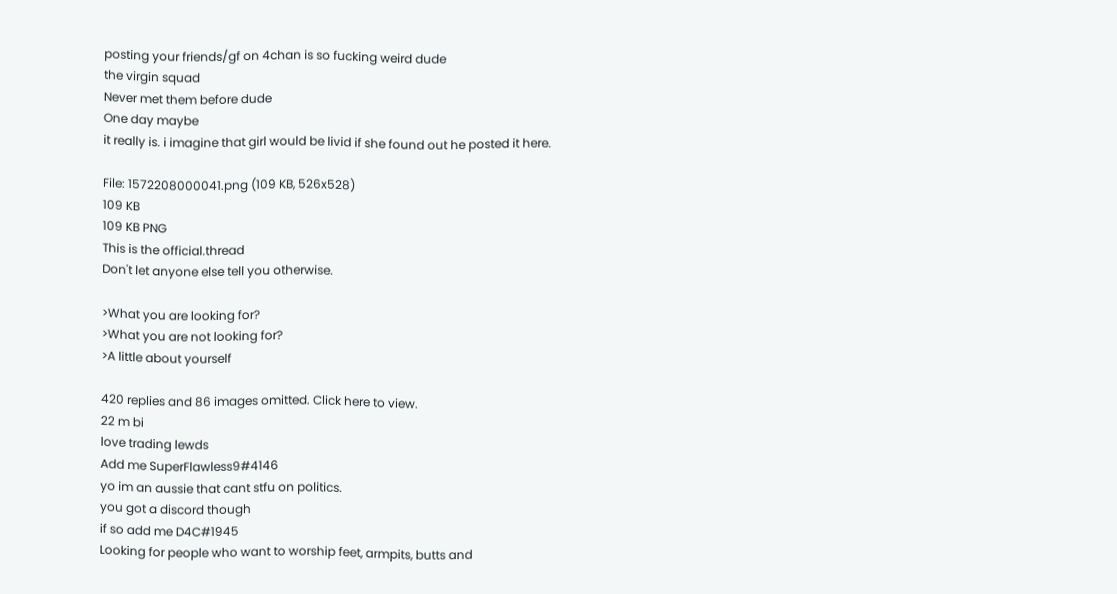posting your friends/gf on 4chan is so fucking weird dude
the virgin squad
Never met them before dude
One day maybe
it really is. i imagine that girl would be livid if she found out he posted it here.

File: 1572208000041.png (109 KB, 526x528)
109 KB
109 KB PNG
This is the official.thread
Don't let anyone else tell you otherwise.

>What you are looking for?
>What you are not looking for?
>A little about yourself

420 replies and 86 images omitted. Click here to view.
22 m bi
love trading lewds
Add me SuperFlawless9#4146
yo im an aussie that cant stfu on politics.
you got a discord though
if so add me D4C#1945
Looking for people who want to worship feet, armpits, butts and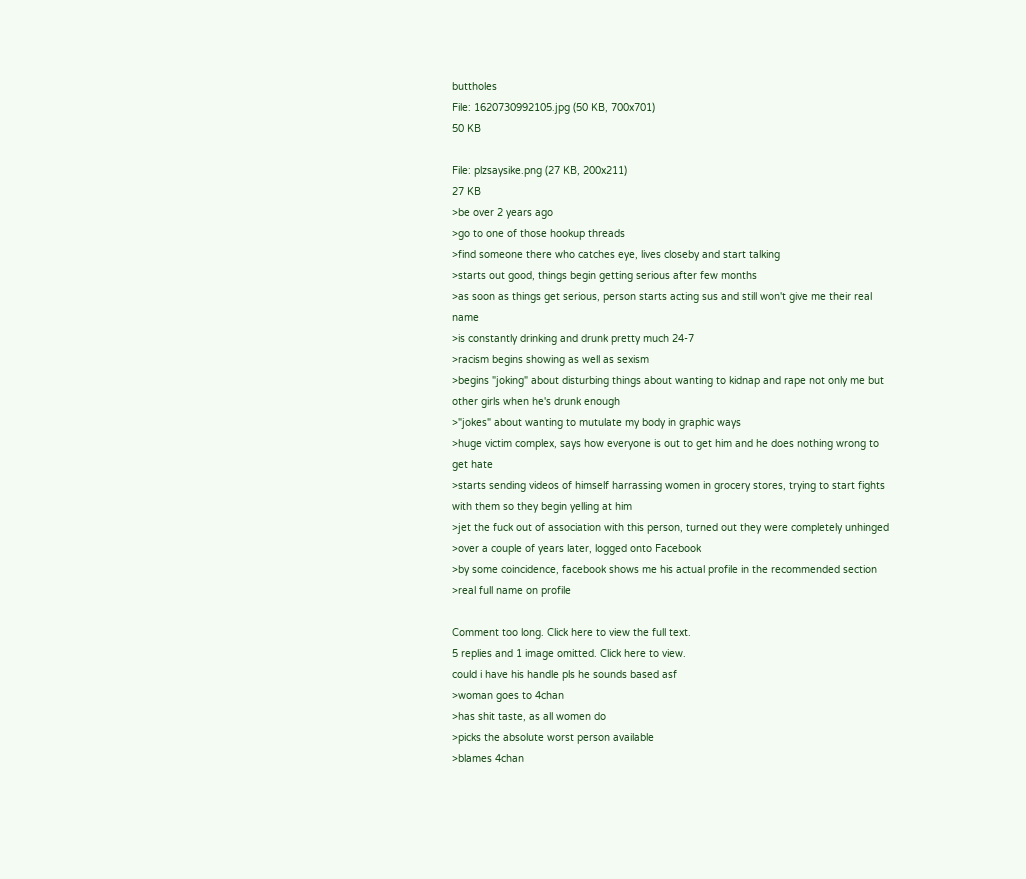buttholes
File: 1620730992105.jpg (50 KB, 700x701)
50 KB

File: plzsaysike.png (27 KB, 200x211)
27 KB
>be over 2 years ago
>go to one of those hookup threads
>find someone there who catches eye, lives closeby and start talking
>starts out good, things begin getting serious after few months
>as soon as things get serious, person starts acting sus and still won't give me their real name
>is constantly drinking and drunk pretty much 24-7
>racism begins showing as well as sexism
>begins "joking" about disturbing things about wanting to kidnap and rape not only me but other girls when he's drunk enough
>"jokes" about wanting to mutulate my body in graphic ways
>huge victim complex, says how everyone is out to get him and he does nothing wrong to get hate
>starts sending videos of himself harrassing women in grocery stores, trying to start fights with them so they begin yelling at him
>jet the fuck out of association with this person, turned out they were completely unhinged
>over a couple of years later, logged onto Facebook
>by some coincidence, facebook shows me his actual profile in the recommended section
>real full name on profile

Comment too long. Click here to view the full text.
5 replies and 1 image omitted. Click here to view.
could i have his handle pls he sounds based asf
>woman goes to 4chan
>has shit taste, as all women do
>picks the absolute worst person available
>blames 4chan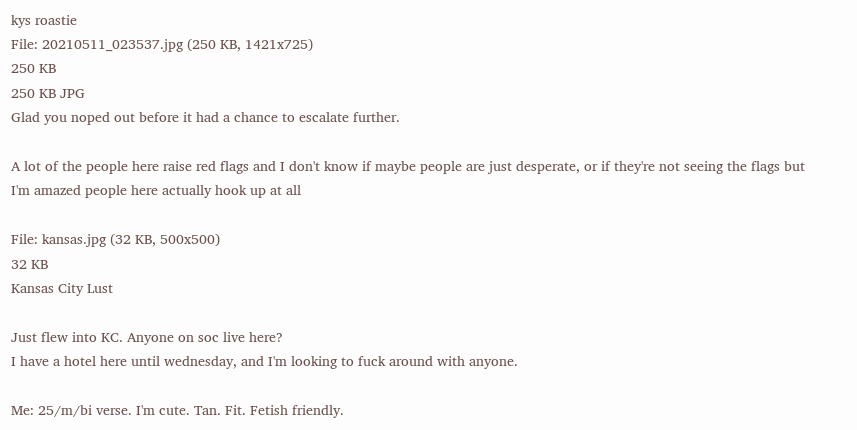kys roastie
File: 20210511_023537.jpg (250 KB, 1421x725)
250 KB
250 KB JPG
Glad you noped out before it had a chance to escalate further.

A lot of the people here raise red flags and I don't know if maybe people are just desperate, or if they're not seeing the flags but I'm amazed people here actually hook up at all

File: kansas.jpg (32 KB, 500x500)
32 KB
Kansas City Lust

Just flew into KC. Anyone on soc live here?
I have a hotel here until wednesday, and I'm looking to fuck around with anyone.

Me: 25/m/bi verse. I'm cute. Tan. Fit. Fetish friendly.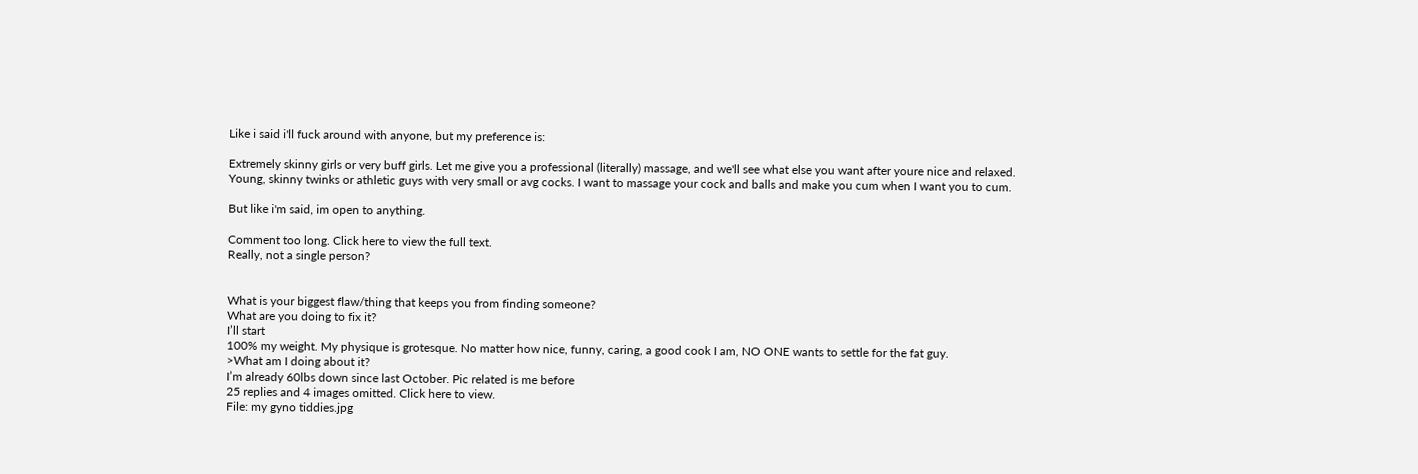Like i said i'll fuck around with anyone, but my preference is:

Extremely skinny girls or very buff girls. Let me give you a professional (literally) massage, and we'll see what else you want after youre nice and relaxed.
Young, skinny twinks or athletic guys with very small or avg cocks. I want to massage your cock and balls and make you cum when I want you to cum.

But like i'm said, im open to anything.

Comment too long. Click here to view the full text.
Really, not a single person?


What is your biggest flaw/thing that keeps you from finding someone?
What are you doing to fix it?
I’ll start
100% my weight. My physique is grotesque. No matter how nice, funny, caring, a good cook I am, NO ONE wants to settle for the fat guy.
>What am I doing about it?
I’m already 60lbs down since last October. Pic related is me before
25 replies and 4 images omitted. Click here to view.
File: my gyno tiddies.jpg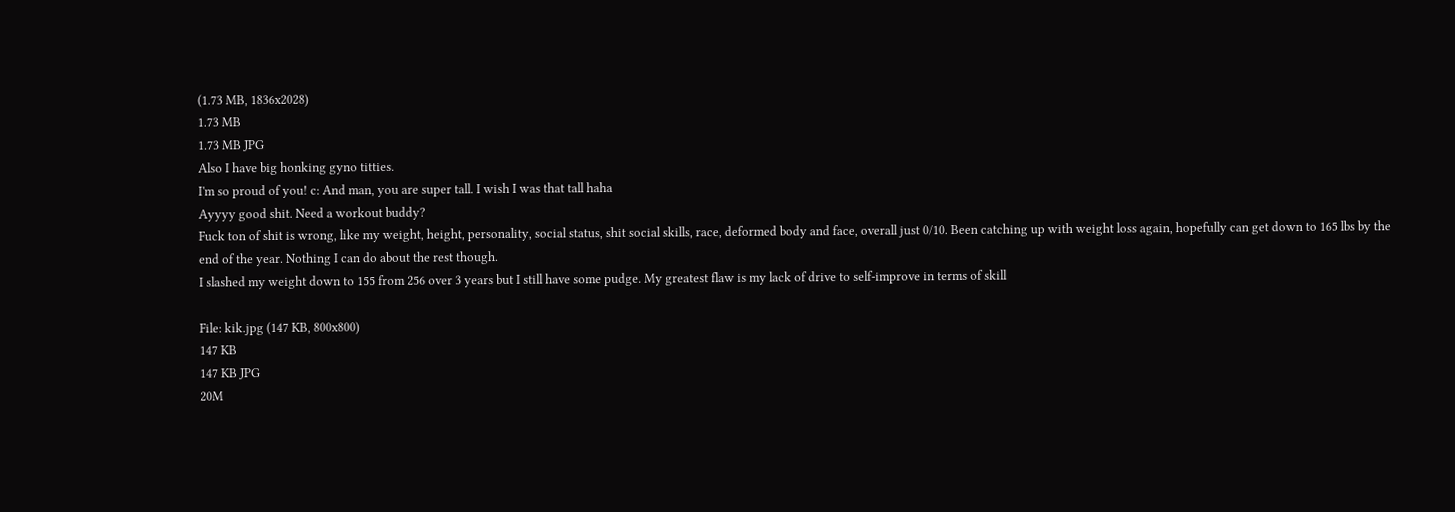(1.73 MB, 1836x2028)
1.73 MB
1.73 MB JPG
Also I have big honking gyno titties.
I'm so proud of you! c: And man, you are super tall. I wish I was that tall haha
Ayyyy good shit. Need a workout buddy?
Fuck ton of shit is wrong, like my weight, height, personality, social status, shit social skills, race, deformed body and face, overall just 0/10. Been catching up with weight loss again, hopefully can get down to 165 lbs by the end of the year. Nothing I can do about the rest though.
I slashed my weight down to 155 from 256 over 3 years but I still have some pudge. My greatest flaw is my lack of drive to self-improve in terms of skill

File: kik.jpg (147 KB, 800x800)
147 KB
147 KB JPG
20M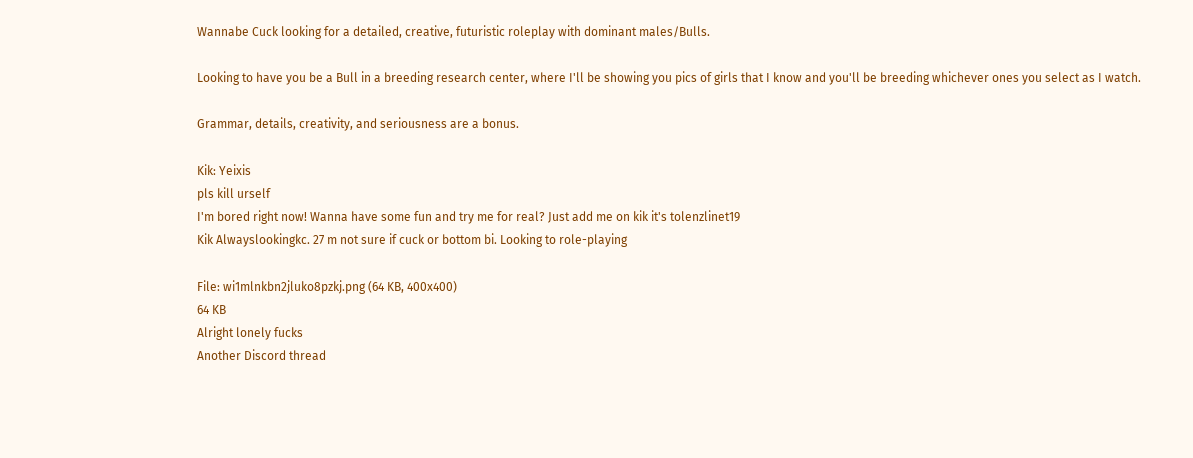Wannabe Cuck looking for a detailed, creative, futuristic roleplay with dominant males/Bulls.

Looking to have you be a Bull in a breeding research center, where I'll be showing you pics of girls that I know and you'll be breeding whichever ones you select as I watch.

Grammar, details, creativity, and seriousness are a bonus.

Kik: Yeixis
pls kill urself
I'm bored right now! Wanna have some fun and try me for real? Just add me on kik it's tolenzlinet19
Kik Alwayslookingkc. 27 m not sure if cuck or bottom bi. Looking to role-playing

File: wi1mlnkbn2jluko8pzkj.png (64 KB, 400x400)
64 KB
Alright lonely fucks
Another Discord thread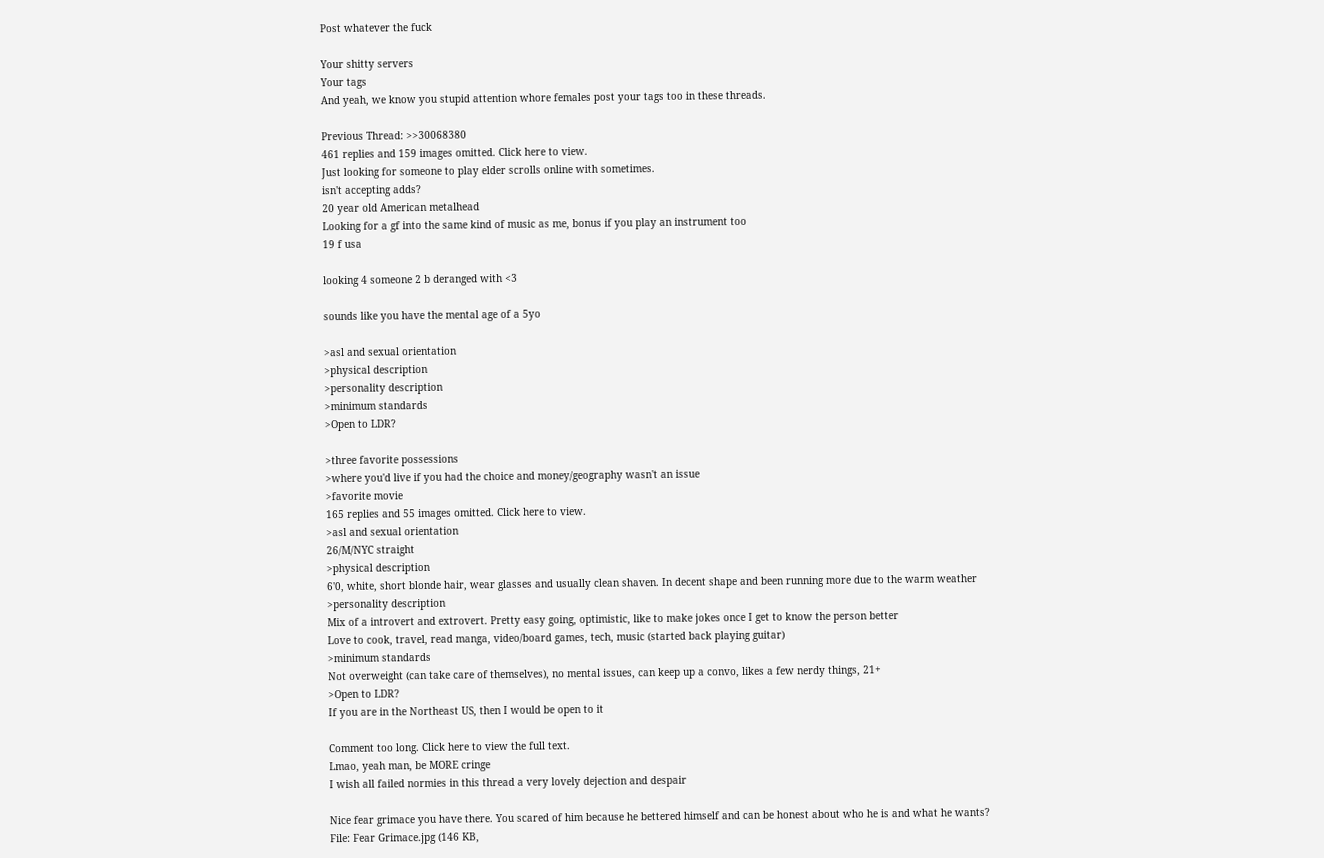Post whatever the fuck

Your shitty servers
Your tags
And yeah, we know you stupid attention whore females post your tags too in these threads.

Previous Thread: >>30068380
461 replies and 159 images omitted. Click here to view.
Just looking for someone to play elder scrolls online with sometimes.
isn't accepting adds?
20 year old American metalhead
Looking for a gf into the same kind of music as me, bonus if you play an instrument too
19 f usa

looking 4 someone 2 b deranged with <3

sounds like you have the mental age of a 5yo

>asl and sexual orientation
>physical description
>personality description
>minimum standards
>Open to LDR?

>three favorite possessions
>where you'd live if you had the choice and money/geography wasn't an issue
>favorite movie
165 replies and 55 images omitted. Click here to view.
>asl and sexual orientation
26/M/NYC straight
>physical description
6'0, white, short blonde hair, wear glasses and usually clean shaven. In decent shape and been running more due to the warm weather
>personality description
Mix of a introvert and extrovert. Pretty easy going, optimistic, like to make jokes once I get to know the person better
Love to cook, travel, read manga, video/board games, tech, music (started back playing guitar)
>minimum standards
Not overweight (can take care of themselves), no mental issues, can keep up a convo, likes a few nerdy things, 21+
>Open to LDR?
If you are in the Northeast US, then I would be open to it

Comment too long. Click here to view the full text.
Lmao, yeah man, be MORE cringe
I wish all failed normies in this thread a very lovely dejection and despair

Nice fear grimace you have there. You scared of him because he bettered himself and can be honest about who he is and what he wants?
File: Fear Grimace.jpg (146 KB,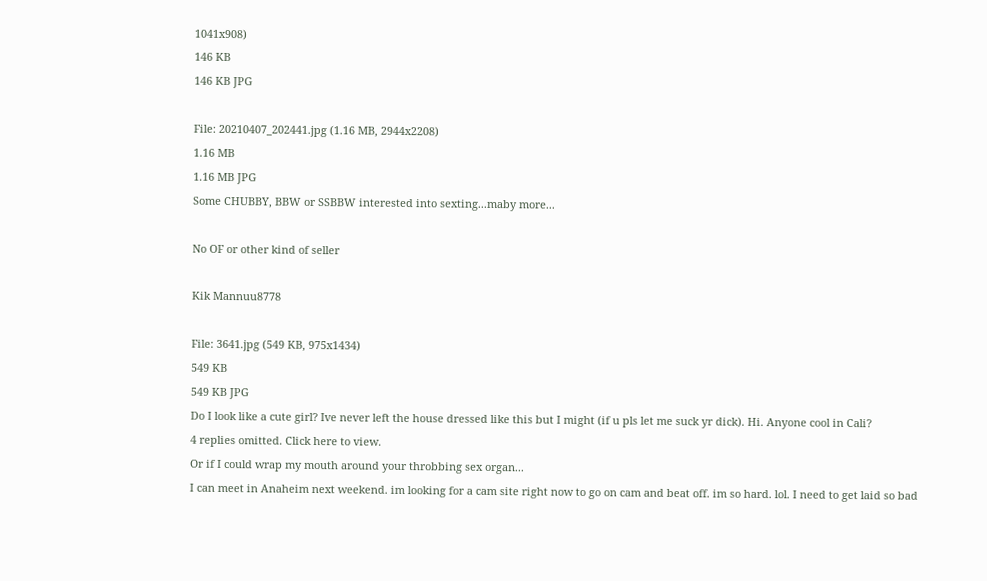1041x908)
146 KB
146 KB JPG

File: 20210407_202441.jpg (1.16 MB, 2944x2208)
1.16 MB
1.16 MB JPG
Some CHUBBY, BBW or SSBBW interested into sexting...maby more...

No OF or other kind of seller

Kik Mannuu8778

File: 3641.jpg (549 KB, 975x1434)
549 KB
549 KB JPG
Do I look like a cute girl? Ive never left the house dressed like this but I might (if u pls let me suck yr dick). Hi. Anyone cool in Cali?
4 replies omitted. Click here to view.
Or if I could wrap my mouth around your throbbing sex organ...
I can meet in Anaheim next weekend. im looking for a cam site right now to go on cam and beat off. im so hard. lol. I need to get laid so bad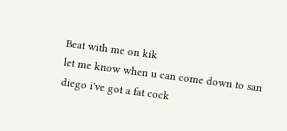Beat with me on kik
let me know when u can come down to san diego i've got a fat cock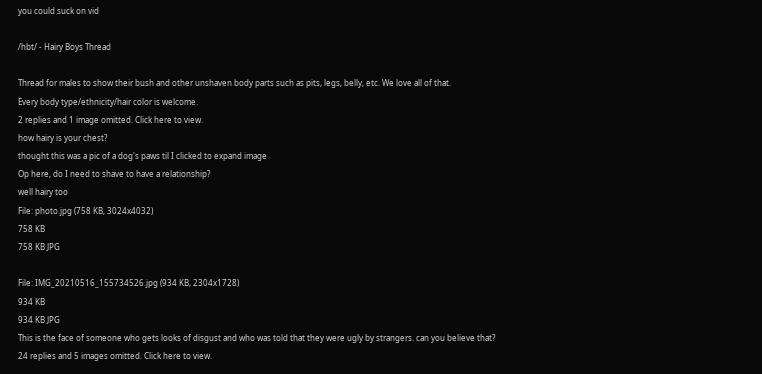you could suck on vid

/hbt/ - Hairy Boys Thread

Thread for males to show their bush and other unshaven body parts such as pits, legs, belly, etc. We love all of that.
Every body type/ethnicity/hair color is welcome.
2 replies and 1 image omitted. Click here to view.
how hairy is your chest?
thought this was a pic of a dog's paws til I clicked to expand image
Op here, do I need to shave to have a relationship?
well hairy too
File: photo.jpg (758 KB, 3024x4032)
758 KB
758 KB JPG

File: IMG_20210516_155734526.jpg (934 KB, 2304x1728)
934 KB
934 KB JPG
This is the face of someone who gets looks of disgust and who was told that they were ugly by strangers. can you believe that?
24 replies and 5 images omitted. Click here to view.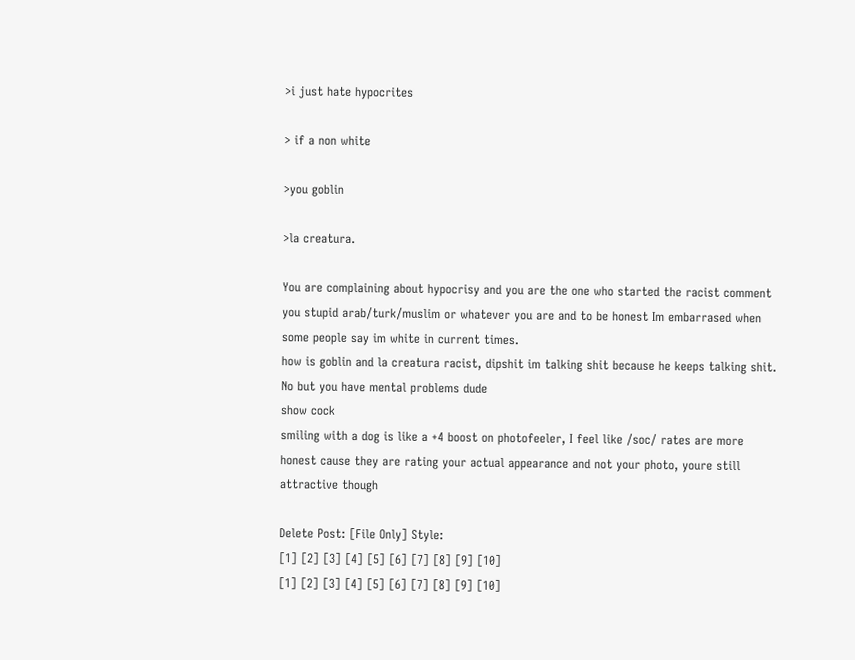>i just hate hypocrites

> if a non white

>you goblin

>la creatura.

You are complaining about hypocrisy and you are the one who started the racist comment you stupid arab/turk/muslim or whatever you are and to be honest Im embarrased when some people say im white in current times.
how is goblin and la creatura racist, dipshit im talking shit because he keeps talking shit.
No but you have mental problems dude
show cock
smiling with a dog is like a +4 boost on photofeeler, I feel like /soc/ rates are more honest cause they are rating your actual appearance and not your photo, youre still attractive though

Delete Post: [File Only] Style:
[1] [2] [3] [4] [5] [6] [7] [8] [9] [10]
[1] [2] [3] [4] [5] [6] [7] [8] [9] [10]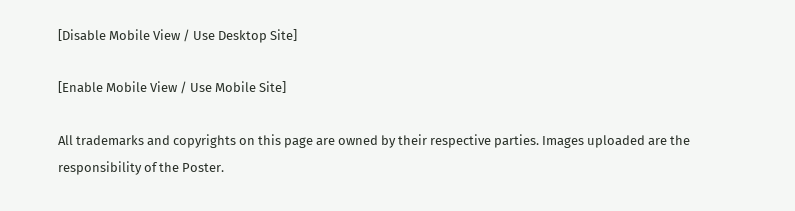[Disable Mobile View / Use Desktop Site]

[Enable Mobile View / Use Mobile Site]

All trademarks and copyrights on this page are owned by their respective parties. Images uploaded are the responsibility of the Poster.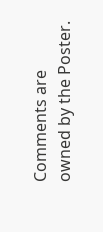Comments are owned by the Poster.